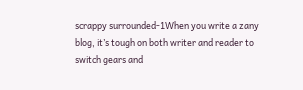scrappy surrounded-1When you write a zany blog, it’s tough on both writer and reader to switch gears and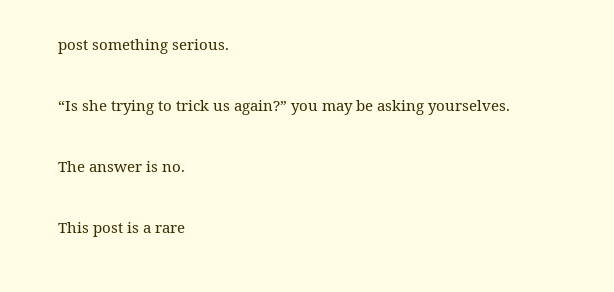post something serious.

“Is she trying to trick us again?” you may be asking yourselves.

The answer is no.

This post is a rare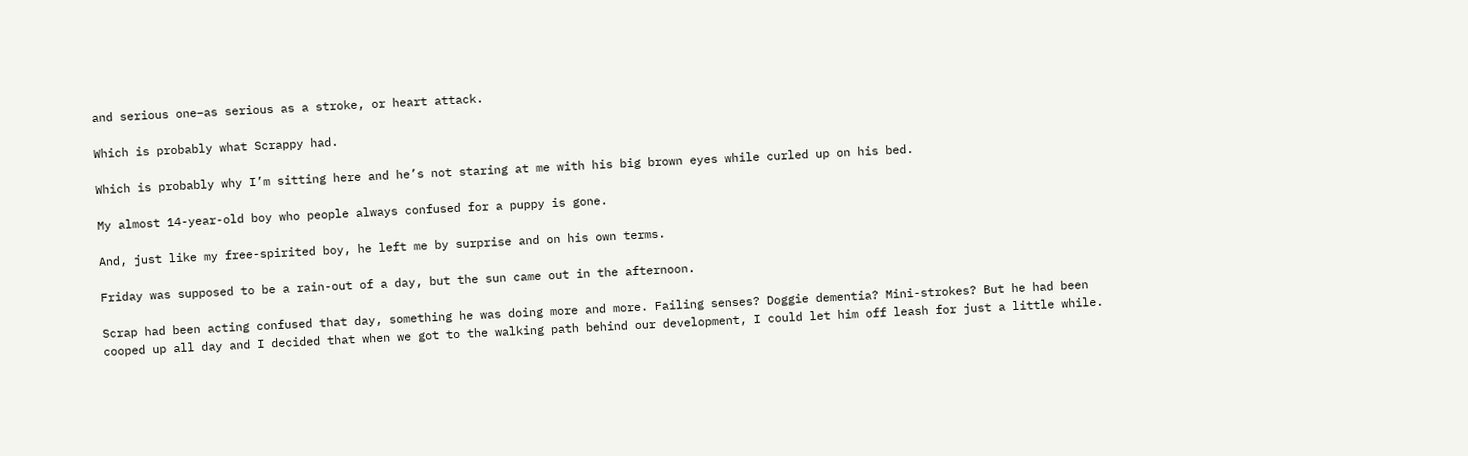and serious one–as serious as a stroke, or heart attack.

Which is probably what Scrappy had.

Which is probably why I’m sitting here and he’s not staring at me with his big brown eyes while curled up on his bed.

My almost 14-year-old boy who people always confused for a puppy is gone.

And, just like my free-spirited boy, he left me by surprise and on his own terms.

Friday was supposed to be a rain-out of a day, but the sun came out in the afternoon.

Scrap had been acting confused that day, something he was doing more and more. Failing senses? Doggie dementia? Mini-strokes? But he had been cooped up all day and I decided that when we got to the walking path behind our development, I could let him off leash for just a little while.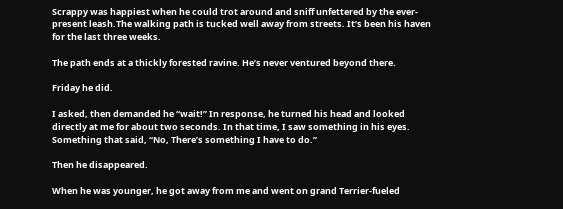Scrappy was happiest when he could trot around and sniff unfettered by the ever-present leash.The walking path is tucked well away from streets. It’s been his haven for the last three weeks.

The path ends at a thickly forested ravine. He’s never ventured beyond there.

Friday he did.

I asked, then demanded he “wait!” In response, he turned his head and looked directly at me for about two seconds. In that time, I saw something in his eyes. Something that said, “No, There’s something I have to do.”

Then he disappeared.

When he was younger, he got away from me and went on grand Terrier-fueled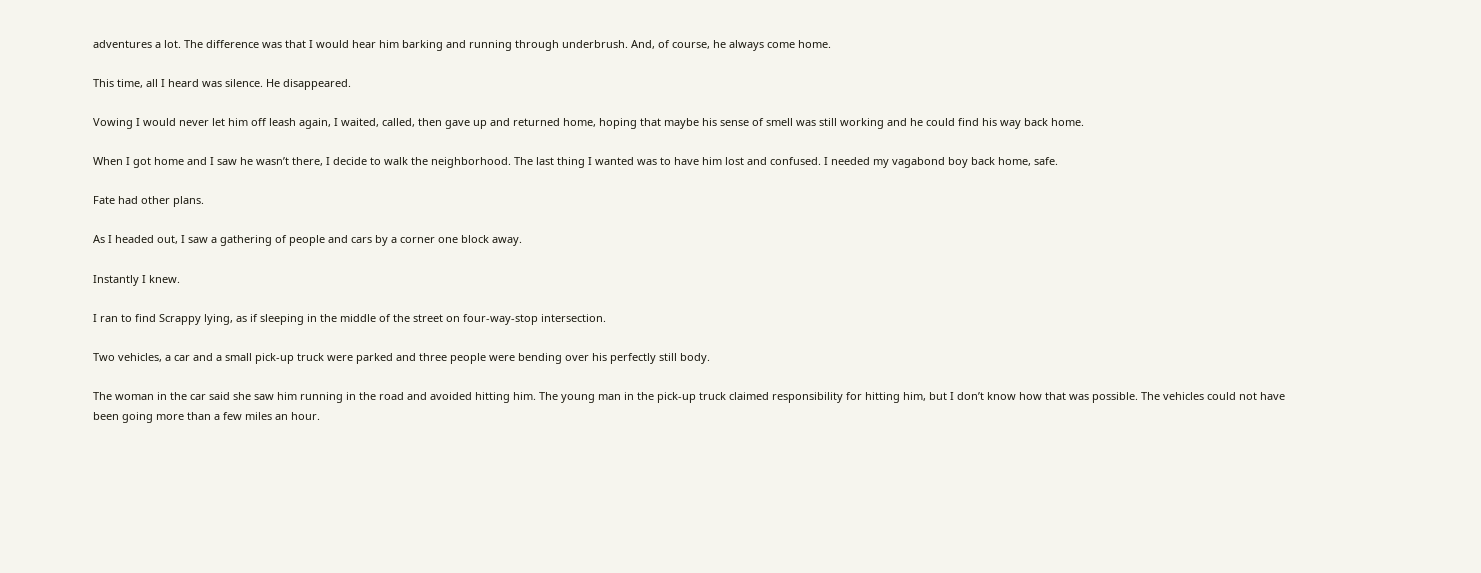adventures a lot. The difference was that I would hear him barking and running through underbrush. And, of course, he always come home.

This time, all I heard was silence. He disappeared.

Vowing I would never let him off leash again, I waited, called, then gave up and returned home, hoping that maybe his sense of smell was still working and he could find his way back home.

When I got home and I saw he wasn’t there, I decide to walk the neighborhood. The last thing I wanted was to have him lost and confused. I needed my vagabond boy back home, safe.

Fate had other plans.

As I headed out, I saw a gathering of people and cars by a corner one block away.

Instantly I knew.

I ran to find Scrappy lying, as if sleeping in the middle of the street on four-way-stop intersection.

Two vehicles, a car and a small pick-up truck were parked and three people were bending over his perfectly still body.

The woman in the car said she saw him running in the road and avoided hitting him. The young man in the pick-up truck claimed responsibility for hitting him, but I don’t know how that was possible. The vehicles could not have been going more than a few miles an hour.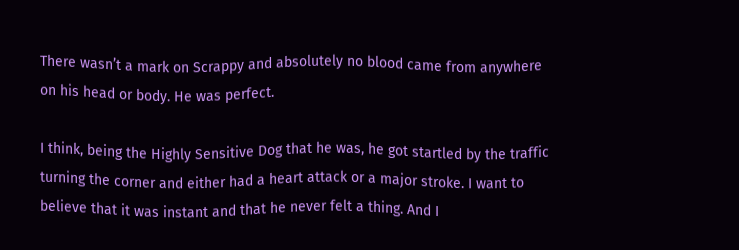There wasn’t a mark on Scrappy and absolutely no blood came from anywhere on his head or body. He was perfect.

I think, being the Highly Sensitive Dog that he was, he got startled by the traffic turning the corner and either had a heart attack or a major stroke. I want to believe that it was instant and that he never felt a thing. And I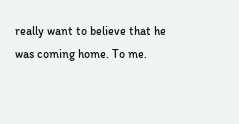really want to believe that he was coming home. To me.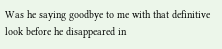Was he saying goodbye to me with that definitive look before he disappeared in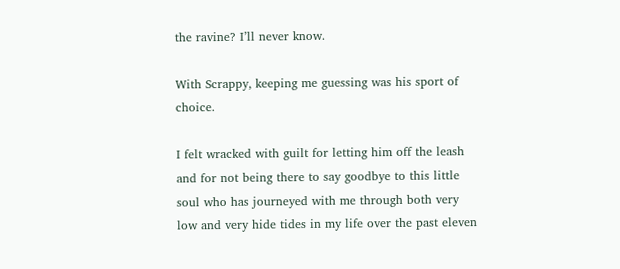the ravine? I’ll never know.

With Scrappy, keeping me guessing was his sport of choice.

I felt wracked with guilt for letting him off the leash and for not being there to say goodbye to this little soul who has journeyed with me through both very low and very hide tides in my life over the past eleven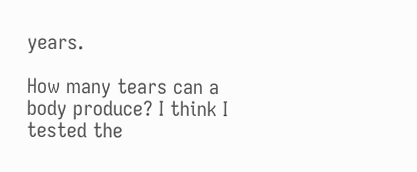years.

How many tears can a body produce? I think I tested the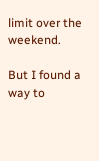limit over the weekend.

But I found a way to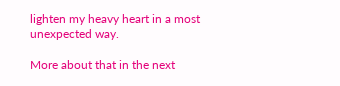lighten my heavy heart in a most unexpected way.

More about that in the next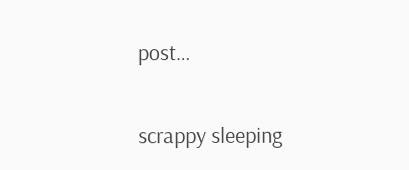post…

scrappy sleeping